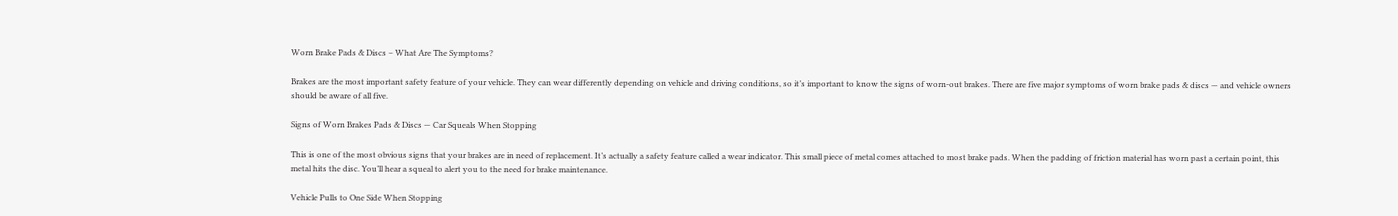Worn Brake Pads & Discs – What Are The Symptoms?

Brakes are the most important safety feature of your vehicle. They can wear differently depending on vehicle and driving conditions, so it’s important to know the signs of worn-out brakes. There are five major symptoms of worn brake pads & discs — and vehicle owners should be aware of all five.

Signs of Worn Brakes Pads & Discs — Car Squeals When Stopping

This is one of the most obvious signs that your brakes are in need of replacement. It’s actually a safety feature called a wear indicator. This small piece of metal comes attached to most brake pads. When the padding of friction material has worn past a certain point, this metal hits the disc. You’ll hear a squeal to alert you to the need for brake maintenance.

Vehicle Pulls to One Side When Stopping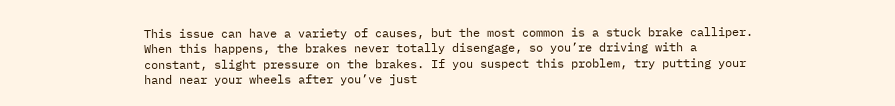This issue can have a variety of causes, but the most common is a stuck brake calliper. When this happens, the brakes never totally disengage, so you’re driving with a constant, slight pressure on the brakes. If you suspect this problem, try putting your hand near your wheels after you’ve just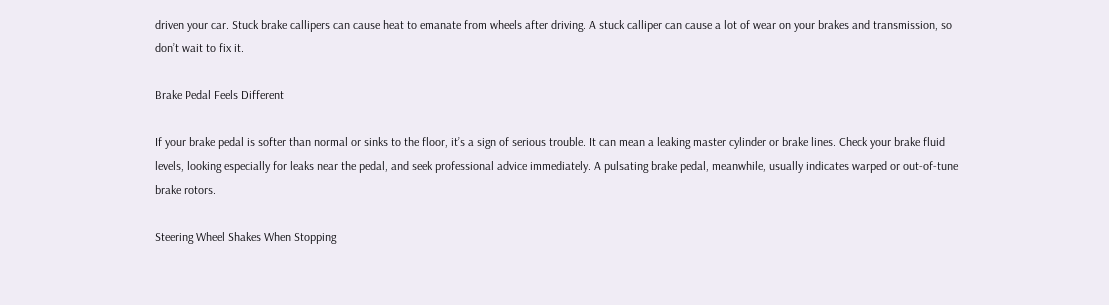driven your car. Stuck brake callipers can cause heat to emanate from wheels after driving. A stuck calliper can cause a lot of wear on your brakes and transmission, so don’t wait to fix it.

Brake Pedal Feels Different

If your brake pedal is softer than normal or sinks to the floor, it’s a sign of serious trouble. It can mean a leaking master cylinder or brake lines. Check your brake fluid levels, looking especially for leaks near the pedal, and seek professional advice immediately. A pulsating brake pedal, meanwhile, usually indicates warped or out-of-tune brake rotors.

Steering Wheel Shakes When Stopping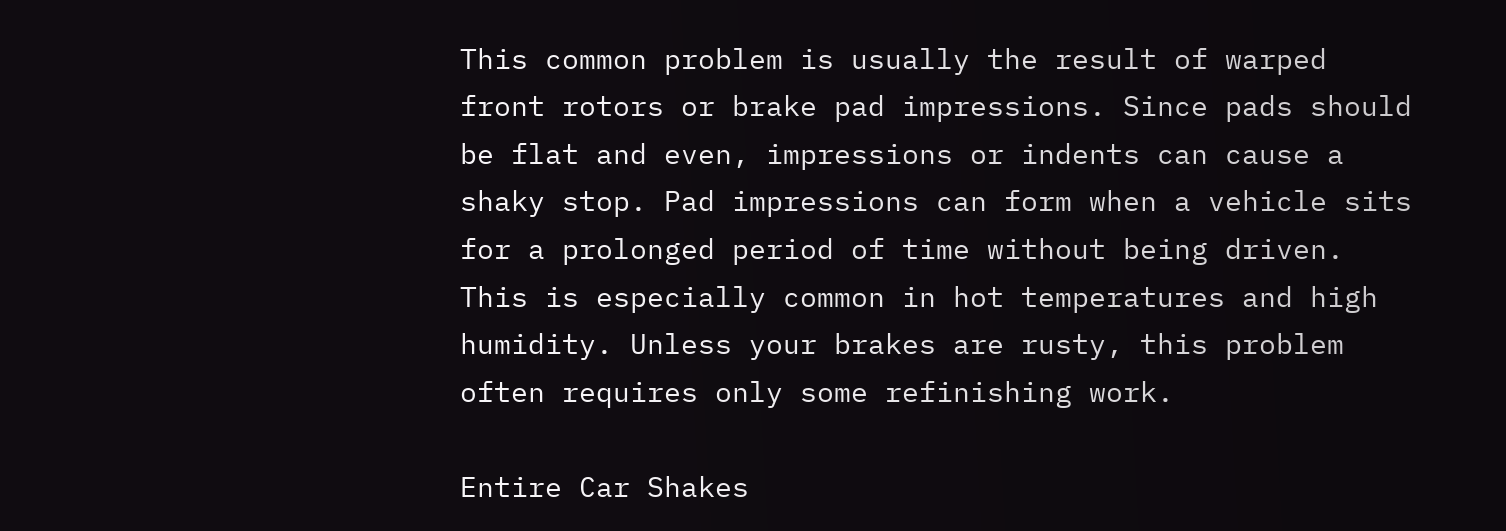This common problem is usually the result of warped front rotors or brake pad impressions. Since pads should be flat and even, impressions or indents can cause a shaky stop. Pad impressions can form when a vehicle sits for a prolonged period of time without being driven. This is especially common in hot temperatures and high humidity. Unless your brakes are rusty, this problem often requires only some refinishing work.

Entire Car Shakes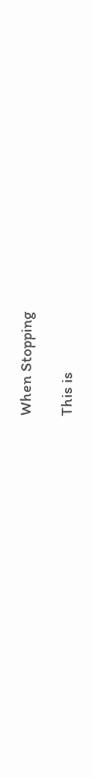When Stopping

This is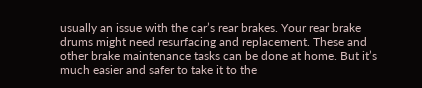usually an issue with the car’s rear brakes. Your rear brake drums might need resurfacing and replacement. These and other brake maintenance tasks can be done at home. But it’s much easier and safer to take it to the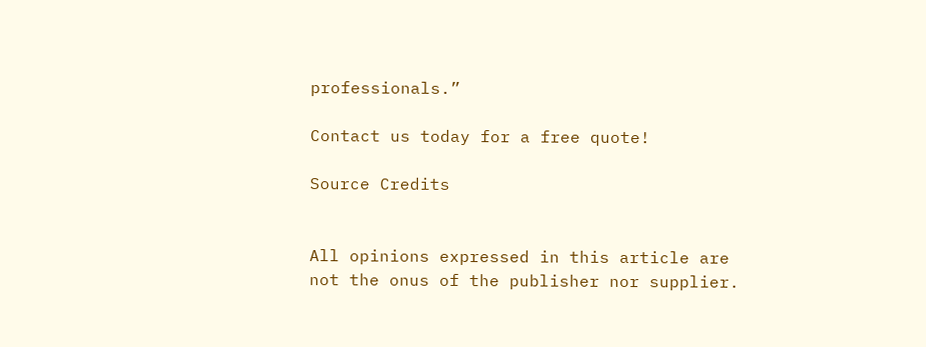professionals.”

Contact us today for a free quote!

Source Credits


All opinions expressed in this article are not the onus of the publisher nor supplier.